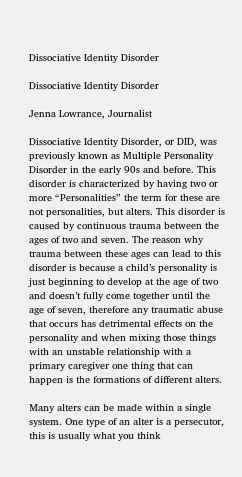Dissociative Identity Disorder

Dissociative Identity Disorder

Jenna Lowrance, Journalist

Dissociative Identity Disorder, or DID, was previously known as Multiple Personality Disorder in the early 90s and before. This disorder is characterized by having two or more “Personalities” the term for these are not personalities, but alters. This disorder is caused by continuous trauma between the ages of two and seven. The reason why trauma between these ages can lead to this disorder is because a child’s personality is just beginning to develop at the age of two and doesn’t fully come together until the age of seven, therefore any traumatic abuse that occurs has detrimental effects on the personality and when mixing those things with an unstable relationship with a primary caregiver one thing that can happen is the formations of different alters.

Many alters can be made within a single system. One type of an alter is a persecutor, this is usually what you think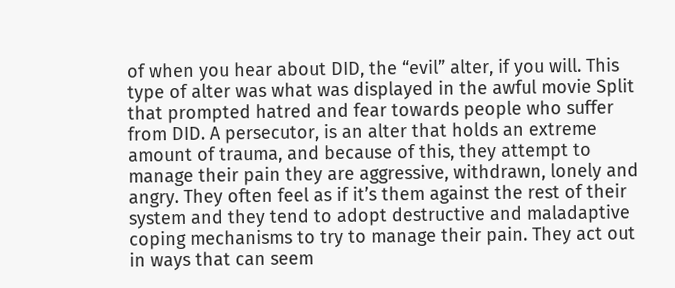of when you hear about DID, the “evil” alter, if you will. This type of alter was what was displayed in the awful movie Split that prompted hatred and fear towards people who suffer from DID. A persecutor, is an alter that holds an extreme amount of trauma, and because of this, they attempt to manage their pain they are aggressive, withdrawn, lonely and angry. They often feel as if it’s them against the rest of their system and they tend to adopt destructive and maladaptive coping mechanisms to try to manage their pain. They act out in ways that can seem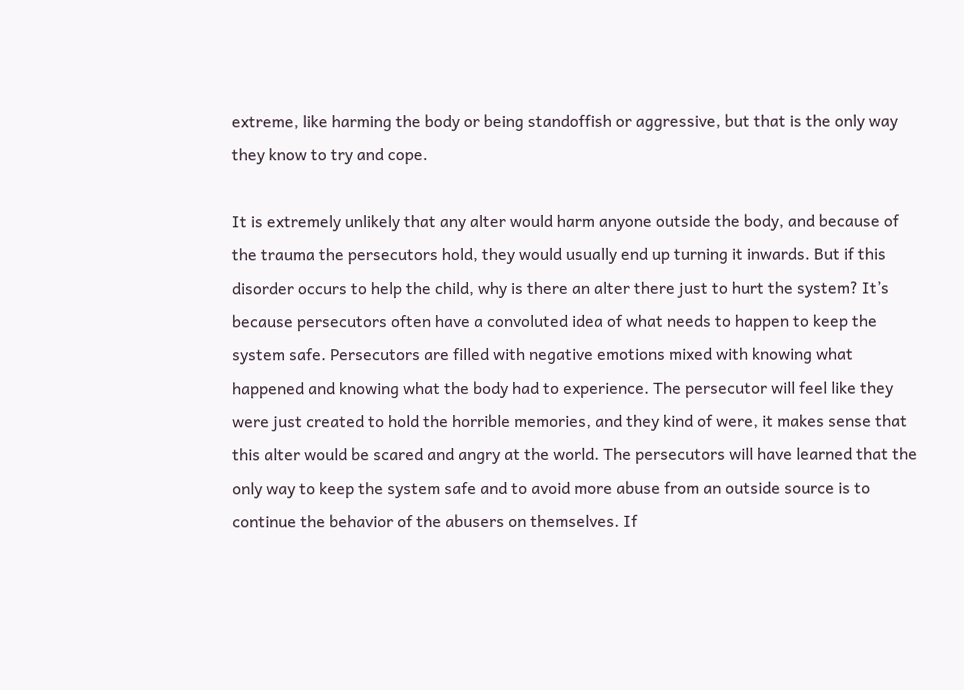extreme, like harming the body or being standoffish or aggressive, but that is the only way they know to try and cope.

It is extremely unlikely that any alter would harm anyone outside the body, and because of the trauma the persecutors hold, they would usually end up turning it inwards. But if this disorder occurs to help the child, why is there an alter there just to hurt the system? It’s because persecutors often have a convoluted idea of what needs to happen to keep the system safe. Persecutors are filled with negative emotions mixed with knowing what happened and knowing what the body had to experience. The persecutor will feel like they were just created to hold the horrible memories, and they kind of were, it makes sense that this alter would be scared and angry at the world. The persecutors will have learned that the only way to keep the system safe and to avoid more abuse from an outside source is to continue the behavior of the abusers on themselves. If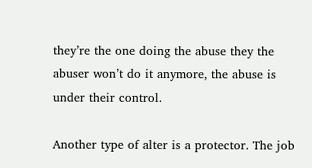they’re the one doing the abuse they the abuser won’t do it anymore, the abuse is under their control.

Another type of alter is a protector. The job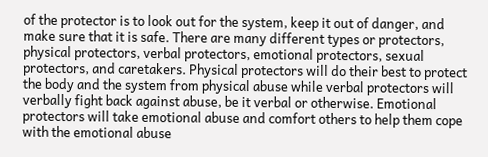of the protector is to look out for the system, keep it out of danger, and make sure that it is safe. There are many different types or protectors, physical protectors, verbal protectors, emotional protectors, sexual protectors, and caretakers. Physical protectors will do their best to protect the body and the system from physical abuse while verbal protectors will verbally fight back against abuse, be it verbal or otherwise. Emotional protectors will take emotional abuse and comfort others to help them cope with the emotional abuse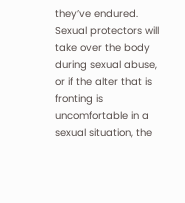they’ve endured. Sexual protectors will take over the body during sexual abuse, or if the alter that is fronting is uncomfortable in a sexual situation, the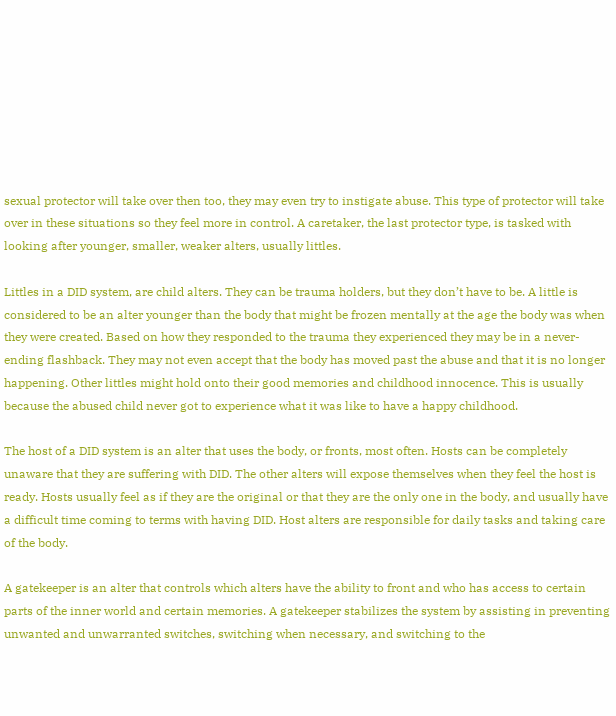sexual protector will take over then too, they may even try to instigate abuse. This type of protector will take over in these situations so they feel more in control. A caretaker, the last protector type, is tasked with looking after younger, smaller, weaker alters, usually littles.

Littles in a DID system, are child alters. They can be trauma holders, but they don’t have to be. A little is considered to be an alter younger than the body that might be frozen mentally at the age the body was when they were created. Based on how they responded to the trauma they experienced they may be in a never-ending flashback. They may not even accept that the body has moved past the abuse and that it is no longer happening. Other littles might hold onto their good memories and childhood innocence. This is usually because the abused child never got to experience what it was like to have a happy childhood.

The host of a DID system is an alter that uses the body, or fronts, most often. Hosts can be completely unaware that they are suffering with DID. The other alters will expose themselves when they feel the host is ready. Hosts usually feel as if they are the original or that they are the only one in the body, and usually have a difficult time coming to terms with having DID. Host alters are responsible for daily tasks and taking care of the body.

A gatekeeper is an alter that controls which alters have the ability to front and who has access to certain parts of the inner world and certain memories. A gatekeeper stabilizes the system by assisting in preventing unwanted and unwarranted switches, switching when necessary, and switching to the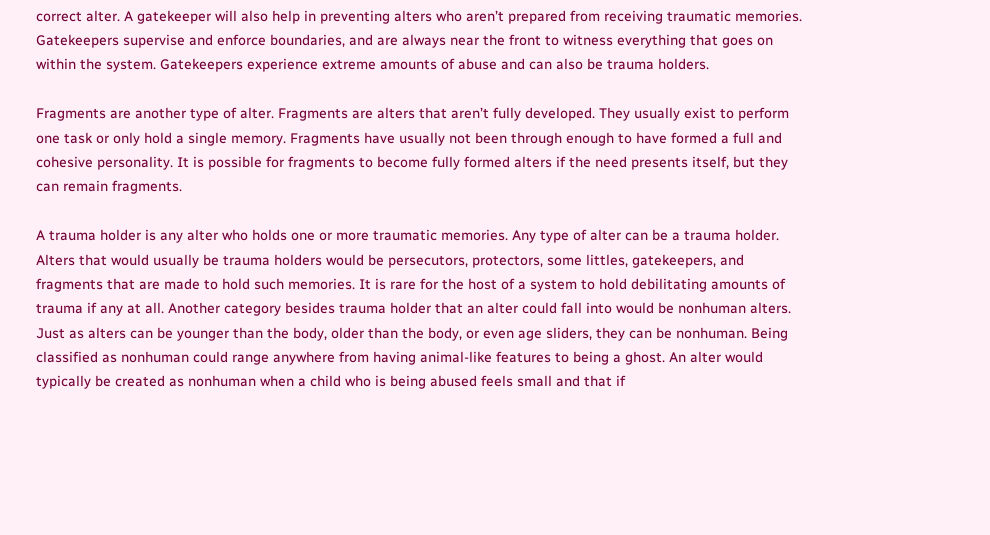correct alter. A gatekeeper will also help in preventing alters who aren’t prepared from receiving traumatic memories. Gatekeepers supervise and enforce boundaries, and are always near the front to witness everything that goes on within the system. Gatekeepers experience extreme amounts of abuse and can also be trauma holders.

Fragments are another type of alter. Fragments are alters that aren’t fully developed. They usually exist to perform one task or only hold a single memory. Fragments have usually not been through enough to have formed a full and cohesive personality. It is possible for fragments to become fully formed alters if the need presents itself, but they can remain fragments.

A trauma holder is any alter who holds one or more traumatic memories. Any type of alter can be a trauma holder. Alters that would usually be trauma holders would be persecutors, protectors, some littles, gatekeepers, and fragments that are made to hold such memories. It is rare for the host of a system to hold debilitating amounts of trauma if any at all. Another category besides trauma holder that an alter could fall into would be nonhuman alters. Just as alters can be younger than the body, older than the body, or even age sliders, they can be nonhuman. Being classified as nonhuman could range anywhere from having animal-like features to being a ghost. An alter would typically be created as nonhuman when a child who is being abused feels small and that if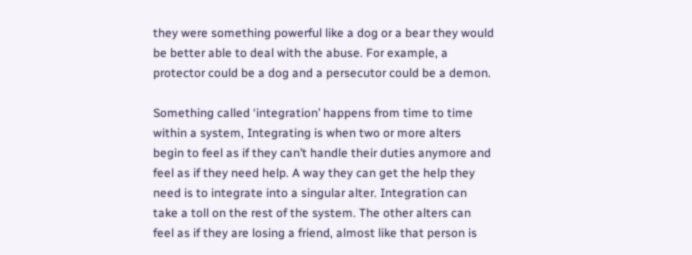they were something powerful like a dog or a bear they would be better able to deal with the abuse. For example, a protector could be a dog and a persecutor could be a demon.

Something called ‘integration’ happens from time to time within a system, Integrating is when two or more alters begin to feel as if they can’t handle their duties anymore and feel as if they need help. A way they can get the help they need is to integrate into a singular alter. Integration can take a toll on the rest of the system. The other alters can feel as if they are losing a friend, almost like that person is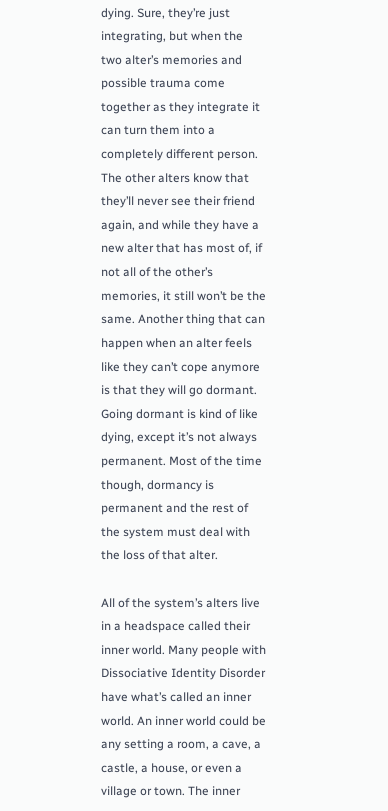dying. Sure, they’re just integrating, but when the two alter’s memories and possible trauma come together as they integrate it can turn them into a completely different person. The other alters know that they’ll never see their friend again, and while they have a new alter that has most of, if not all of the other’s memories, it still won’t be the same. Another thing that can happen when an alter feels like they can’t cope anymore is that they will go dormant. Going dormant is kind of like dying, except it’s not always permanent. Most of the time though, dormancy is permanent and the rest of the system must deal with the loss of that alter.

All of the system’s alters live in a headspace called their inner world. Many people with Dissociative Identity Disorder have what’s called an inner world. An inner world could be any setting a room, a cave, a castle, a house, or even a village or town. The inner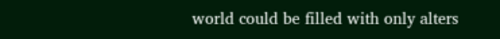world could be filled with only alters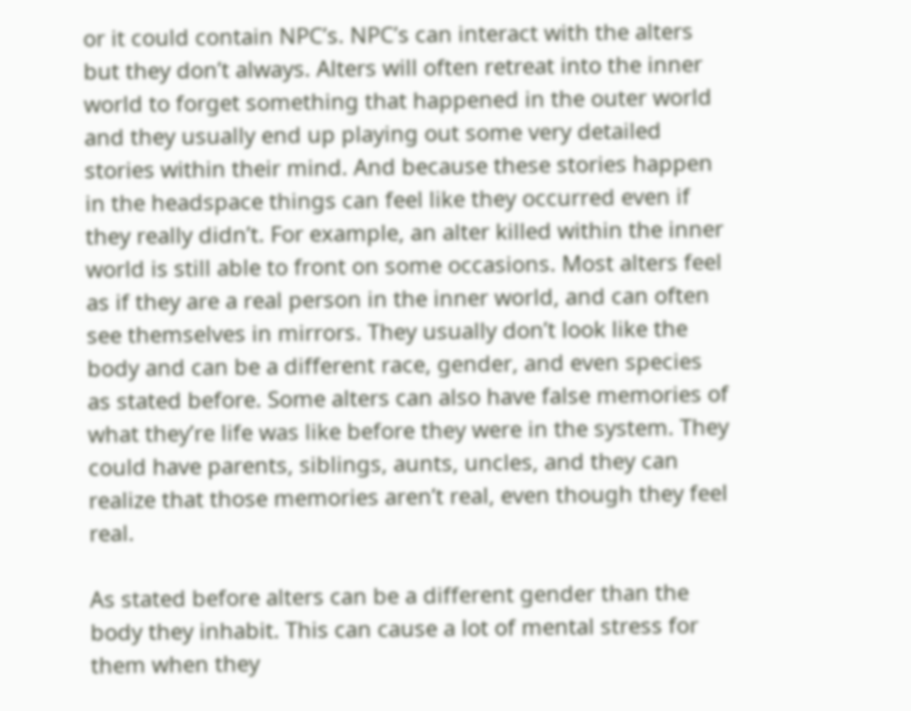or it could contain NPC’s. NPC’s can interact with the alters but they don’t always. Alters will often retreat into the inner world to forget something that happened in the outer world and they usually end up playing out some very detailed stories within their mind. And because these stories happen in the headspace things can feel like they occurred even if they really didn’t. For example, an alter killed within the inner world is still able to front on some occasions. Most alters feel as if they are a real person in the inner world, and can often see themselves in mirrors. They usually don’t look like the body and can be a different race, gender, and even species as stated before. Some alters can also have false memories of what they’re life was like before they were in the system. They could have parents, siblings, aunts, uncles, and they can realize that those memories aren’t real, even though they feel real.

As stated before alters can be a different gender than the body they inhabit. This can cause a lot of mental stress for them when they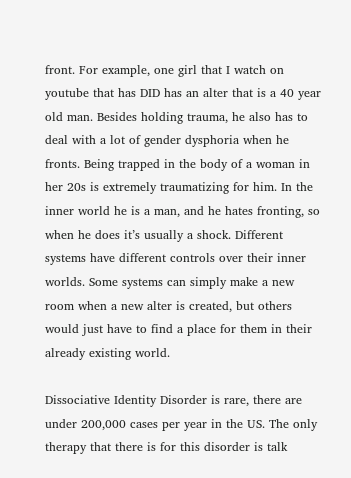front. For example, one girl that I watch on youtube that has DID has an alter that is a 40 year old man. Besides holding trauma, he also has to deal with a lot of gender dysphoria when he fronts. Being trapped in the body of a woman in her 20s is extremely traumatizing for him. In the inner world he is a man, and he hates fronting, so when he does it’s usually a shock. Different systems have different controls over their inner worlds. Some systems can simply make a new room when a new alter is created, but others would just have to find a place for them in their already existing world.

Dissociative Identity Disorder is rare, there are under 200,000 cases per year in the US. The only therapy that there is for this disorder is talk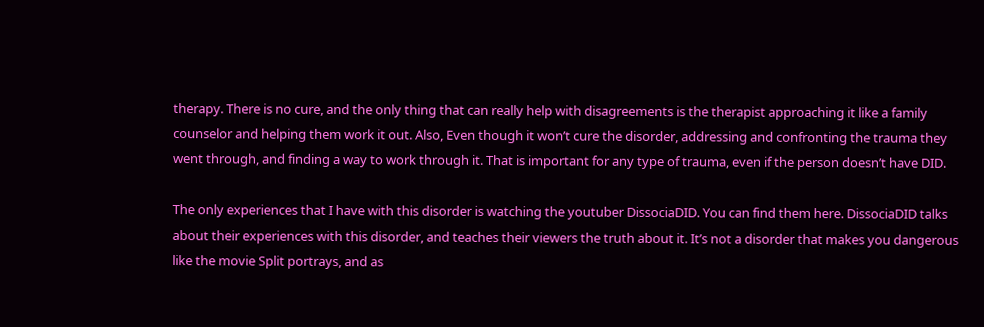therapy. There is no cure, and the only thing that can really help with disagreements is the therapist approaching it like a family counselor and helping them work it out. Also, Even though it won’t cure the disorder, addressing and confronting the trauma they went through, and finding a way to work through it. That is important for any type of trauma, even if the person doesn’t have DID.

The only experiences that I have with this disorder is watching the youtuber DissociaDID. You can find them here. DissociaDID talks about their experiences with this disorder, and teaches their viewers the truth about it. It’s not a disorder that makes you dangerous like the movie Split portrays, and as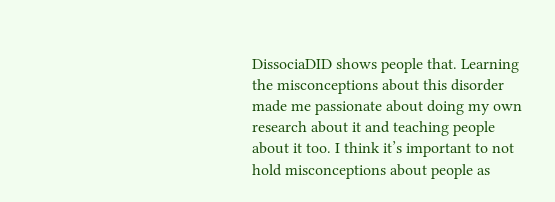DissociaDID shows people that. Learning the misconceptions about this disorder made me passionate about doing my own research about it and teaching people about it too. I think it’s important to not hold misconceptions about people as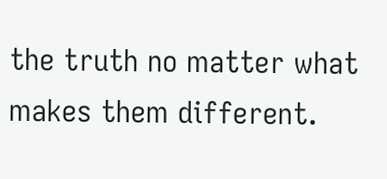the truth no matter what makes them different.